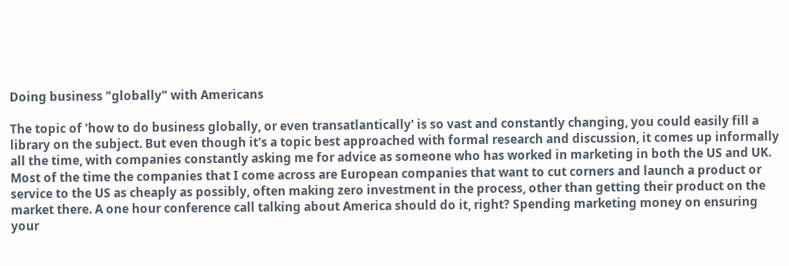Doing business "globally" with Americans

The topic of 'how to do business globally, or even transatlantically' is so vast and constantly changing, you could easily fill a library on the subject. But even though it's a topic best approached with formal research and discussion, it comes up informally all the time, with companies constantly asking me for advice as someone who has worked in marketing in both the US and UK. Most of the time the companies that I come across are European companies that want to cut corners and launch a product or service to the US as cheaply as possibly, often making zero investment in the process, other than getting their product on the market there. A one hour conference call talking about America should do it, right? Spending marketing money on ensuring your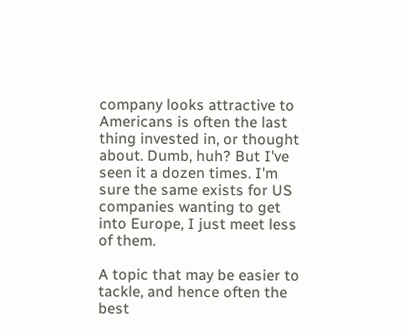company looks attractive to Americans is often the last thing invested in, or thought about. Dumb, huh? But I've seen it a dozen times. I'm sure the same exists for US companies wanting to get into Europe, I just meet less of them.

A topic that may be easier to tackle, and hence often the best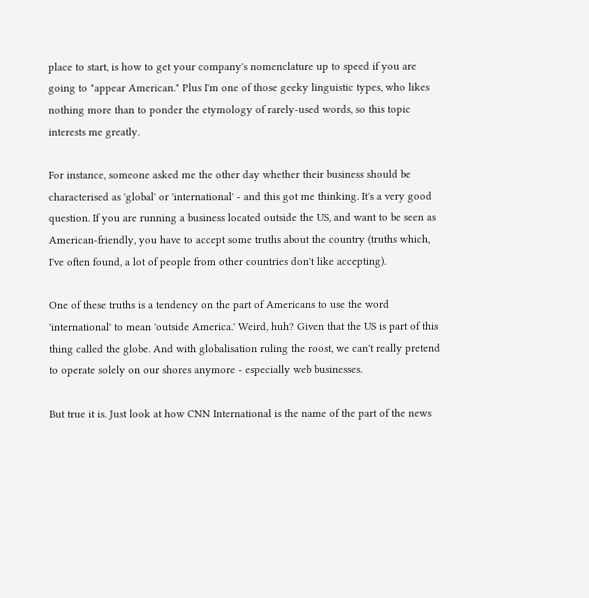place to start, is how to get your company's nomenclature up to speed if you are going to "appear American." Plus I'm one of those geeky linguistic types, who likes nothing more than to ponder the etymology of rarely-used words, so this topic interests me greatly.

For instance, someone asked me the other day whether their business should be characterised as 'global' or 'international' - and this got me thinking. It's a very good question. If you are running a business located outside the US, and want to be seen as American-friendly, you have to accept some truths about the country (truths which, I've often found, a lot of people from other countries don't like accepting).

One of these truths is a tendency on the part of Americans to use the word 'international' to mean 'outside America.' Weird, huh? Given that the US is part of this thing called the globe. And with globalisation ruling the roost, we can't really pretend to operate solely on our shores anymore - especially web businesses.

But true it is. Just look at how CNN International is the name of the part of the news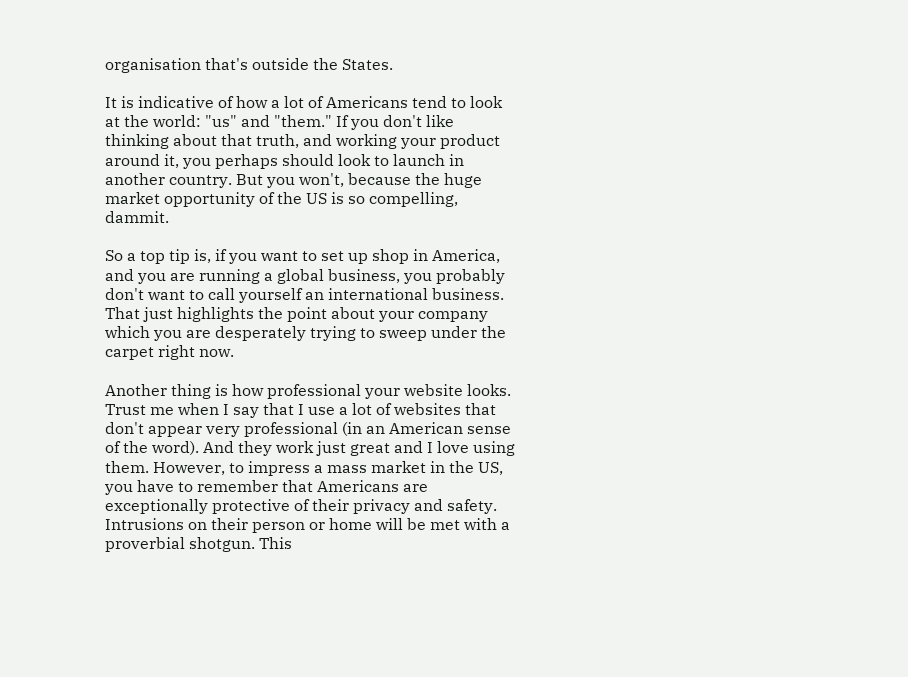organisation that's outside the States.

It is indicative of how a lot of Americans tend to look at the world: "us" and "them." If you don't like thinking about that truth, and working your product around it, you perhaps should look to launch in another country. But you won't, because the huge market opportunity of the US is so compelling, dammit.

So a top tip is, if you want to set up shop in America, and you are running a global business, you probably don't want to call yourself an international business. That just highlights the point about your company which you are desperately trying to sweep under the carpet right now.

Another thing is how professional your website looks. Trust me when I say that I use a lot of websites that don't appear very professional (in an American sense of the word). And they work just great and I love using them. However, to impress a mass market in the US, you have to remember that Americans are exceptionally protective of their privacy and safety. Intrusions on their person or home will be met with a proverbial shotgun. This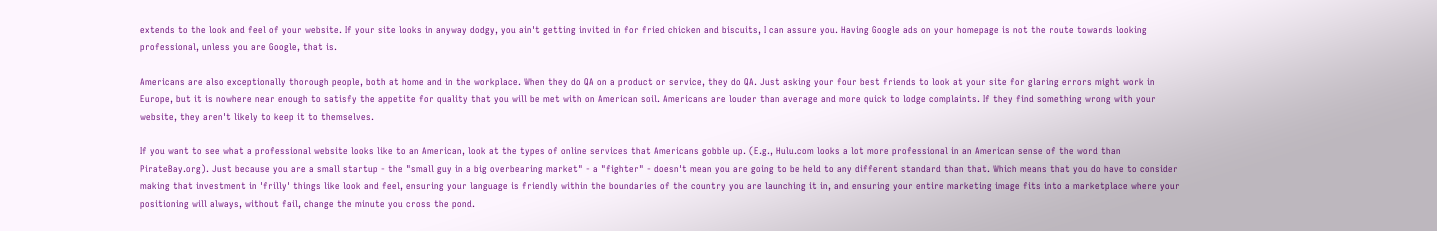extends to the look and feel of your website. If your site looks in anyway dodgy, you ain't getting invited in for fried chicken and biscuits, I can assure you. Having Google ads on your homepage is not the route towards looking professional, unless you are Google, that is.

Americans are also exceptionally thorough people, both at home and in the workplace. When they do QA on a product or service, they do QA. Just asking your four best friends to look at your site for glaring errors might work in Europe, but it is nowhere near enough to satisfy the appetite for quality that you will be met with on American soil. Americans are louder than average and more quick to lodge complaints. If they find something wrong with your website, they aren't likely to keep it to themselves.

If you want to see what a professional website looks like to an American, look at the types of online services that Americans gobble up. (E.g., Hulu.com looks a lot more professional in an American sense of the word than PirateBay.org). Just because you are a small startup - the "small guy in a big overbearing market" - a "fighter" - doesn't mean you are going to be held to any different standard than that. Which means that you do have to consider making that investment in 'frilly' things like look and feel, ensuring your language is friendly within the boundaries of the country you are launching it in, and ensuring your entire marketing image fits into a marketplace where your positioning will always, without fail, change the minute you cross the pond.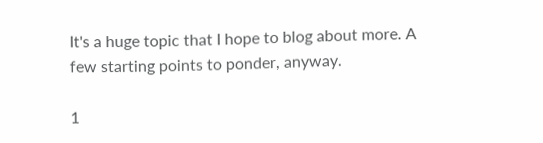It's a huge topic that I hope to blog about more. A few starting points to ponder, anyway.

1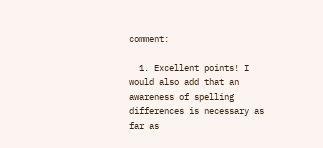comment:

  1. Excellent points! I would also add that an awareness of spelling differences is necessary as far as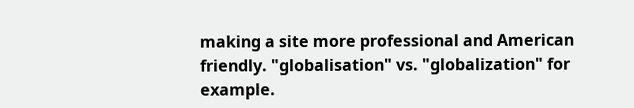making a site more professional and American friendly. "globalisation" vs. "globalization" for example.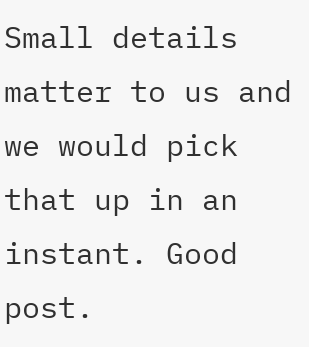Small details matter to us and we would pick that up in an instant. Good post.